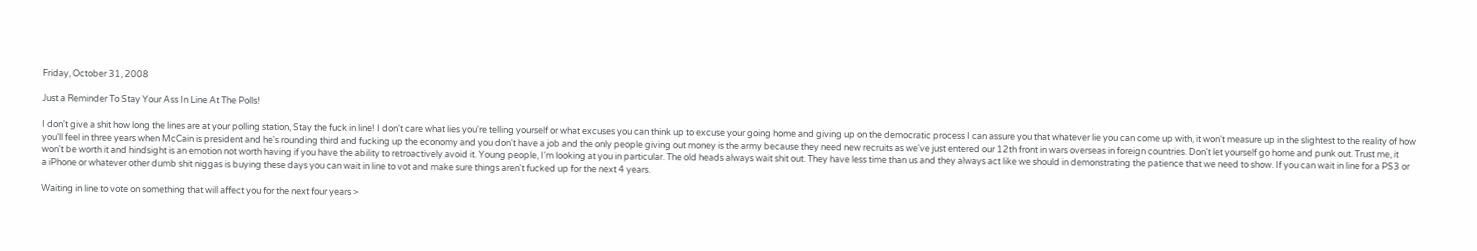Friday, October 31, 2008

Just a Reminder To Stay Your Ass In Line At The Polls!

I don't give a shit how long the lines are at your polling station, Stay the fuck in line! I don't care what lies you're telling yourself or what excuses you can think up to excuse your going home and giving up on the democratic process I can assure you that whatever lie you can come up with, it won't measure up in the slightest to the reality of how you'll feel in three years when McCain is president and he's rounding third and fucking up the economy and you don't have a job and the only people giving out money is the army because they need new recruits as we've just entered our 12th front in wars overseas in foreign countries. Don't let yourself go home and punk out. Trust me, it won't be worth it and hindsight is an emotion not worth having if you have the ability to retroactively avoid it. Young people, I'm looking at you in particular. The old heads always wait shit out. They have less time than us and they always act like we should in demonstrating the patience that we need to show. If you can wait in line for a PS3 or a iPhone or whatever other dumb shit niggas is buying these days you can wait in line to vot and make sure things aren't fucked up for the next 4 years.

Waiting in line to vote on something that will affect you for the next four years >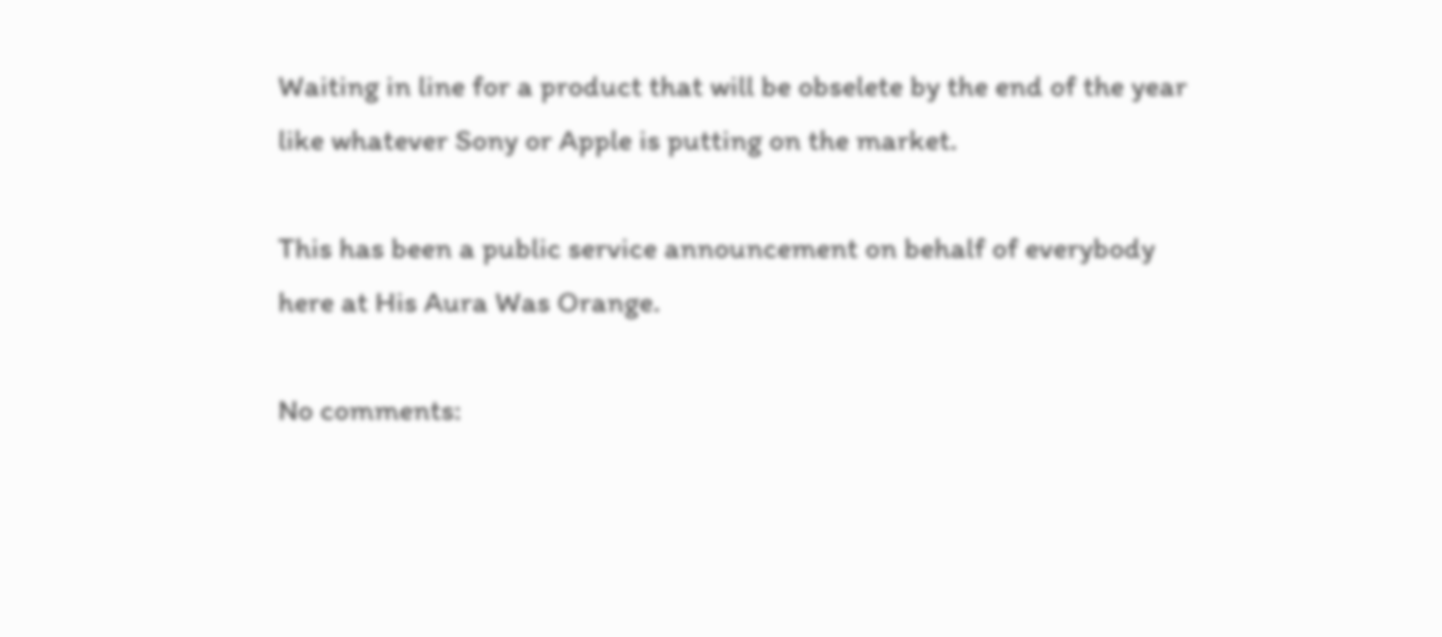Waiting in line for a product that will be obselete by the end of the year like whatever Sony or Apple is putting on the market.

This has been a public service announcement on behalf of everybody here at His Aura Was Orange.

No comments: